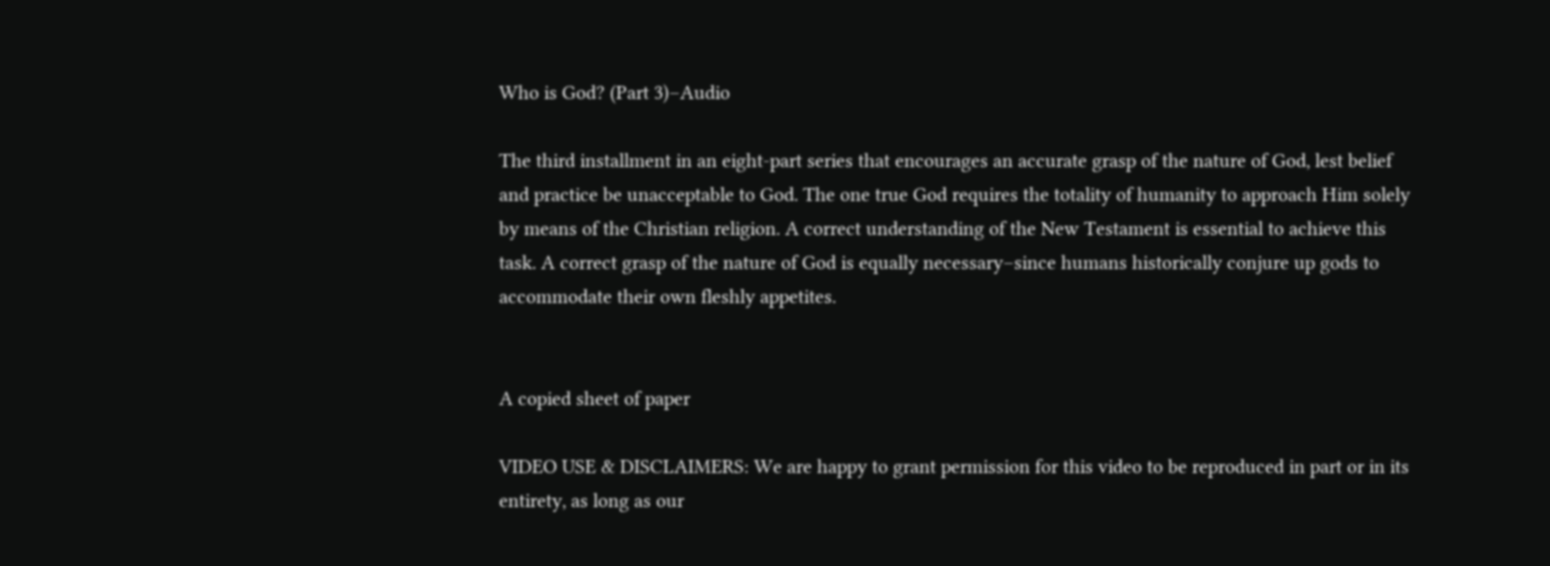Who is God? (Part 3)–Audio

The third installment in an eight-part series that encourages an accurate grasp of the nature of God, lest belief and practice be unacceptable to God. The one true God requires the totality of humanity to approach Him solely by means of the Christian religion. A correct understanding of the New Testament is essential to achieve this task. A correct grasp of the nature of God is equally necessary–since humans historically conjure up gods to accommodate their own fleshly appetites.


A copied sheet of paper

VIDEO USE & DISCLAIMERS: We are happy to grant permission for this video to be reproduced in part or in its entirety, as long as our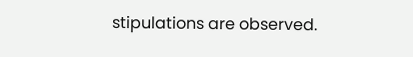stipulations are observed.